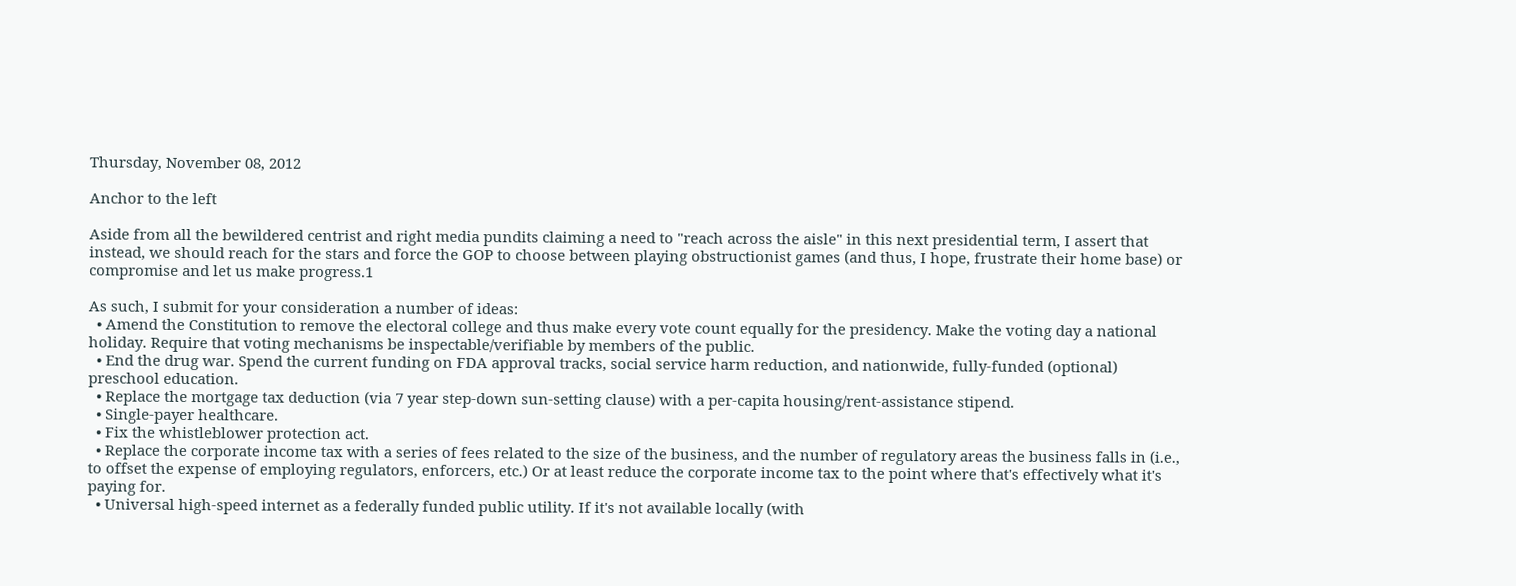Thursday, November 08, 2012

Anchor to the left

Aside from all the bewildered centrist and right media pundits claiming a need to "reach across the aisle" in this next presidential term, I assert that instead, we should reach for the stars and force the GOP to choose between playing obstructionist games (and thus, I hope, frustrate their home base) or compromise and let us make progress.1

As such, I submit for your consideration a number of ideas:
  • Amend the Constitution to remove the electoral college and thus make every vote count equally for the presidency. Make the voting day a national holiday. Require that voting mechanisms be inspectable/verifiable by members of the public.
  • End the drug war. Spend the current funding on FDA approval tracks, social service harm reduction, and nationwide, fully-funded (optional) preschool education.
  • Replace the mortgage tax deduction (via 7 year step-down sun-setting clause) with a per-capita housing/rent-assistance stipend.
  • Single-payer healthcare.
  • Fix the whistleblower protection act.
  • Replace the corporate income tax with a series of fees related to the size of the business, and the number of regulatory areas the business falls in (i.e., to offset the expense of employing regulators, enforcers, etc.) Or at least reduce the corporate income tax to the point where that's effectively what it's paying for.
  • Universal high-speed internet as a federally funded public utility. If it's not available locally (with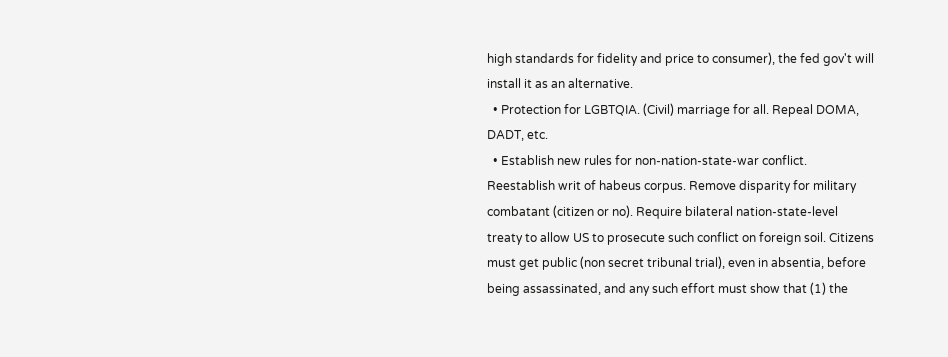high standards for fidelity and price to consumer), the fed gov't will install it as an alternative.
  • Protection for LGBTQIA. (Civil) marriage for all. Repeal DOMA, DADT, etc.
  • Establish new rules for non-nation-state-war conflict. Reestablish writ of habeus corpus. Remove disparity for military combatant (citizen or no). Require bilateral nation-state-level treaty to allow US to prosecute such conflict on foreign soil. Citizens must get public (non secret tribunal trial), even in absentia, before being assassinated, and any such effort must show that (1) the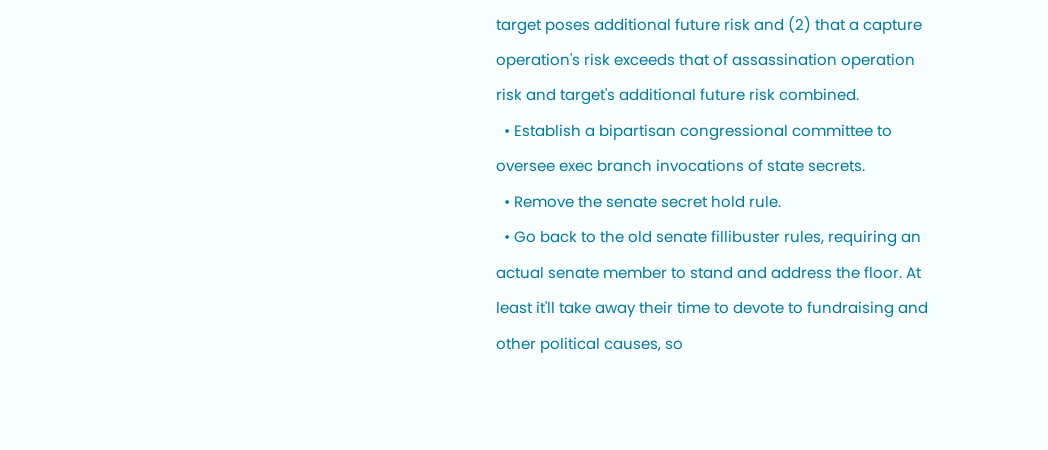target poses additional future risk and (2) that a capture operation's risk exceeds that of assassination operation risk and target's additional future risk combined.
  • Establish a bipartisan congressional committee to oversee exec branch invocations of state secrets.
  • Remove the senate secret hold rule.
  • Go back to the old senate fillibuster rules, requiring an actual senate member to stand and address the floor. At least it'll take away their time to devote to fundraising and other political causes, so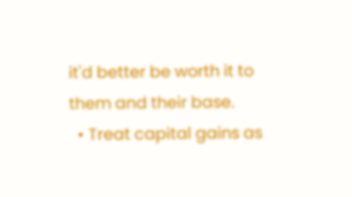it'd better be worth it to them and their base.
  • Treat capital gains as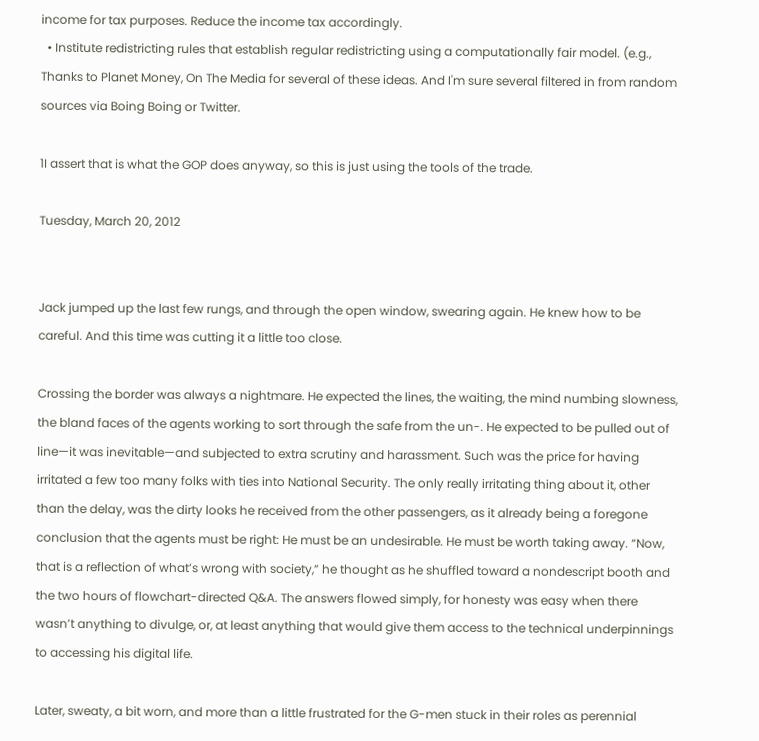income for tax purposes. Reduce the income tax accordingly.
  • Institute redistricting rules that establish regular redistricting using a computationally fair model. (e.g.,
Thanks to Planet Money, On The Media for several of these ideas. And I'm sure several filtered in from random sources via Boing Boing or Twitter.

1I assert that is what the GOP does anyway, so this is just using the tools of the trade.

Tuesday, March 20, 2012


Jack jumped up the last few rungs, and through the open window, swearing again. He knew how to be careful. And this time was cutting it a little too close.

Crossing the border was always a nightmare. He expected the lines, the waiting, the mind numbing slowness, the bland faces of the agents working to sort through the safe from the un-. He expected to be pulled out of line—it was inevitable—and subjected to extra scrutiny and harassment. Such was the price for having irritated a few too many folks with ties into National Security. The only really irritating thing about it, other than the delay, was the dirty looks he received from the other passengers, as it already being a foregone conclusion that the agents must be right: He must be an undesirable. He must be worth taking away. “Now, that is a reflection of what’s wrong with society,” he thought as he shuffled toward a nondescript booth and the two hours of flowchart-directed Q&A. The answers flowed simply, for honesty was easy when there wasn’t anything to divulge, or, at least anything that would give them access to the technical underpinnings to accessing his digital life.

Later, sweaty, a bit worn, and more than a little frustrated for the G-men stuck in their roles as perennial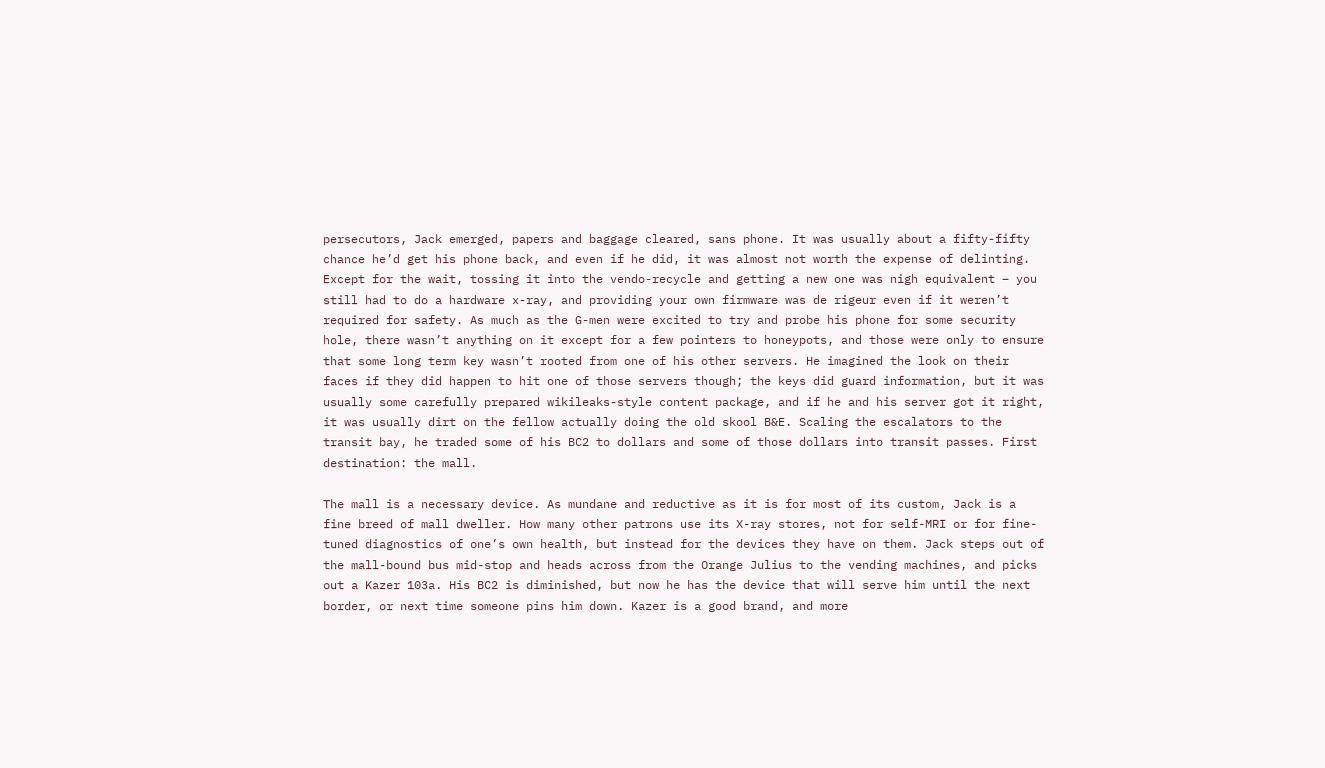persecutors, Jack emerged, papers and baggage cleared, sans phone. It was usually about a fifty-fifty chance he’d get his phone back, and even if he did, it was almost not worth the expense of delinting. Except for the wait, tossing it into the vendo-recycle and getting a new one was nigh equivalent – you still had to do a hardware x-ray, and providing your own firmware was de rigeur even if it weren’t required for safety. As much as the G-men were excited to try and probe his phone for some security hole, there wasn’t anything on it except for a few pointers to honeypots, and those were only to ensure that some long term key wasn’t rooted from one of his other servers. He imagined the look on their faces if they did happen to hit one of those servers though; the keys did guard information, but it was usually some carefully prepared wikileaks-style content package, and if he and his server got it right, it was usually dirt on the fellow actually doing the old skool B&E. Scaling the escalators to the transit bay, he traded some of his BC2 to dollars and some of those dollars into transit passes. First destination: the mall.

The mall is a necessary device. As mundane and reductive as it is for most of its custom, Jack is a fine breed of mall dweller. How many other patrons use its X-ray stores, not for self-MRI or for fine-tuned diagnostics of one’s own health, but instead for the devices they have on them. Jack steps out of the mall-bound bus mid-stop and heads across from the Orange Julius to the vending machines, and picks out a Kazer 103a. His BC2 is diminished, but now he has the device that will serve him until the next border, or next time someone pins him down. Kazer is a good brand, and more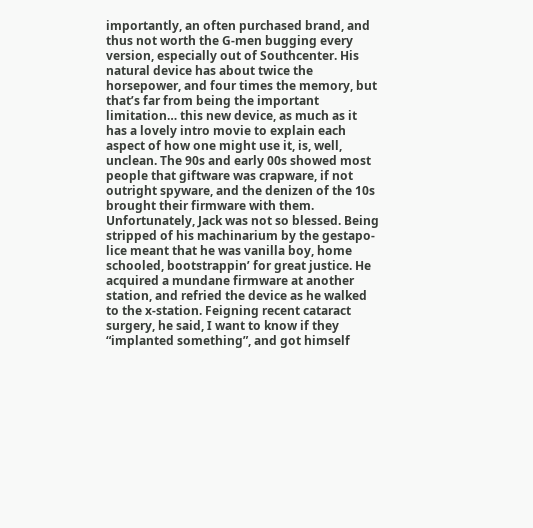importantly, an often purchased brand, and thus not worth the G-men bugging every version, especially out of Southcenter. His natural device has about twice the horsepower, and four times the memory, but that’s far from being the important limitation… this new device, as much as it has a lovely intro movie to explain each aspect of how one might use it, is, well, unclean. The 90s and early 00s showed most people that giftware was crapware, if not outright spyware, and the denizen of the 10s brought their firmware with them. Unfortunately, Jack was not so blessed. Being stripped of his machinarium by the gestapo-lice meant that he was vanilla boy, home schooled, bootstrappin’ for great justice. He acquired a mundane firmware at another station, and refried the device as he walked to the x-station. Feigning recent cataract surgery, he said, I want to know if they “implanted something”, and got himself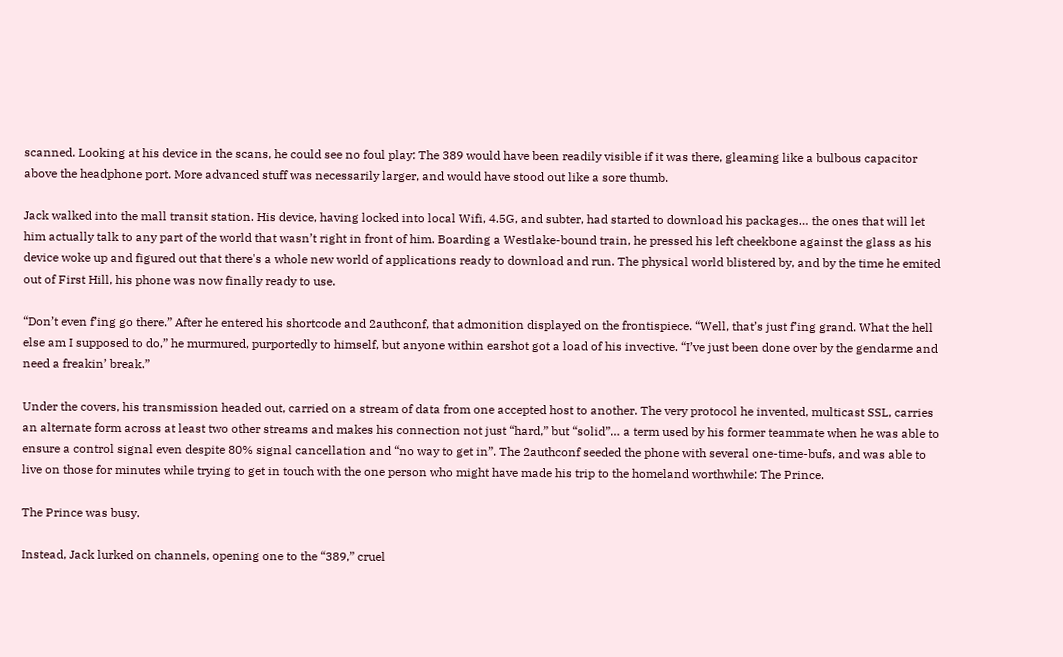scanned. Looking at his device in the scans, he could see no foul play: The 389 would have been readily visible if it was there, gleaming like a bulbous capacitor above the headphone port. More advanced stuff was necessarily larger, and would have stood out like a sore thumb.

Jack walked into the mall transit station. His device, having locked into local Wifi, 4.5G, and subter, had started to download his packages… the ones that will let him actually talk to any part of the world that wasn’t right in front of him. Boarding a Westlake-bound train, he pressed his left cheekbone against the glass as his device woke up and figured out that there's a whole new world of applications ready to download and run. The physical world blistered by, and by the time he emited out of First Hill, his phone was now finally ready to use.

“Don’t even f’ing go there.” After he entered his shortcode and 2authconf, that admonition displayed on the frontispiece. “Well, that’s just f’ing grand. What the hell else am I supposed to do,” he murmured, purportedly to himself, but anyone within earshot got a load of his invective. “I’ve just been done over by the gendarme and need a freakin’ break.”

Under the covers, his transmission headed out, carried on a stream of data from one accepted host to another. The very protocol he invented, multicast SSL, carries an alternate form across at least two other streams and makes his connection not just “hard,” but “solid”… a term used by his former teammate when he was able to ensure a control signal even despite 80% signal cancellation and “no way to get in”. The 2authconf seeded the phone with several one-time-bufs, and was able to live on those for minutes while trying to get in touch with the one person who might have made his trip to the homeland worthwhile: The Prince.

The Prince was busy.

Instead, Jack lurked on channels, opening one to the “389,” cruel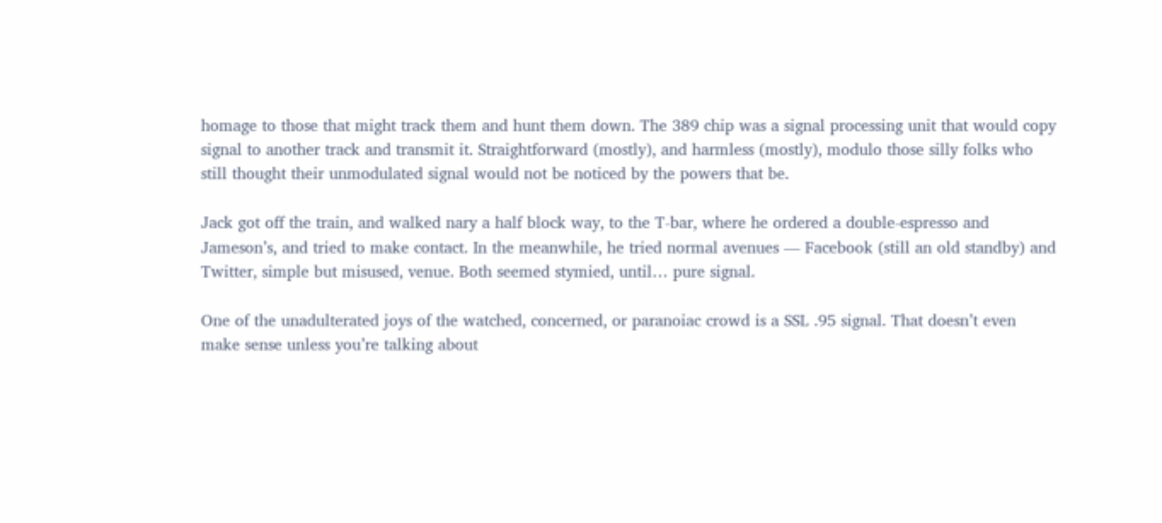homage to those that might track them and hunt them down. The 389 chip was a signal processing unit that would copy signal to another track and transmit it. Straightforward (mostly), and harmless (mostly), modulo those silly folks who still thought their unmodulated signal would not be noticed by the powers that be.

Jack got off the train, and walked nary a half block way, to the T-bar, where he ordered a double-espresso and Jameson’s, and tried to make contact. In the meanwhile, he tried normal avenues — Facebook (still an old standby) and Twitter, simple but misused, venue. Both seemed stymied, until… pure signal.

One of the unadulterated joys of the watched, concerned, or paranoiac crowd is a SSL .95 signal. That doesn’t even make sense unless you’re talking about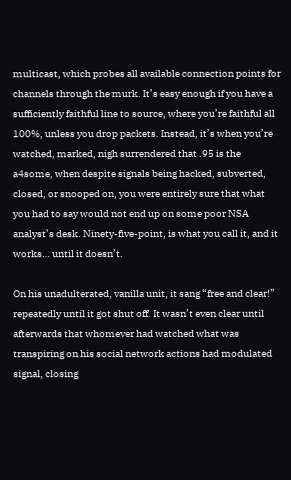multicast, which probes all available connection points for channels through the murk. It’s easy enough if you have a sufficiently faithful line to source, where you’re faithful all 100%, unless you drop packets. Instead, it’s when you’re watched, marked, nigh surrendered that .95 is the a4some, when despite signals being hacked, subverted, closed, or snooped on, you were entirely sure that what you had to say would not end up on some poor NSA analyst’s desk. Ninety-five-point, is what you call it, and it works… until it doesn’t.

On his unadulterated, vanilla unit, it sang “free and clear!” repeatedly until it got shut off. It wasn’t even clear until afterwards that whomever had watched what was transpiring on his social network actions had modulated signal, closing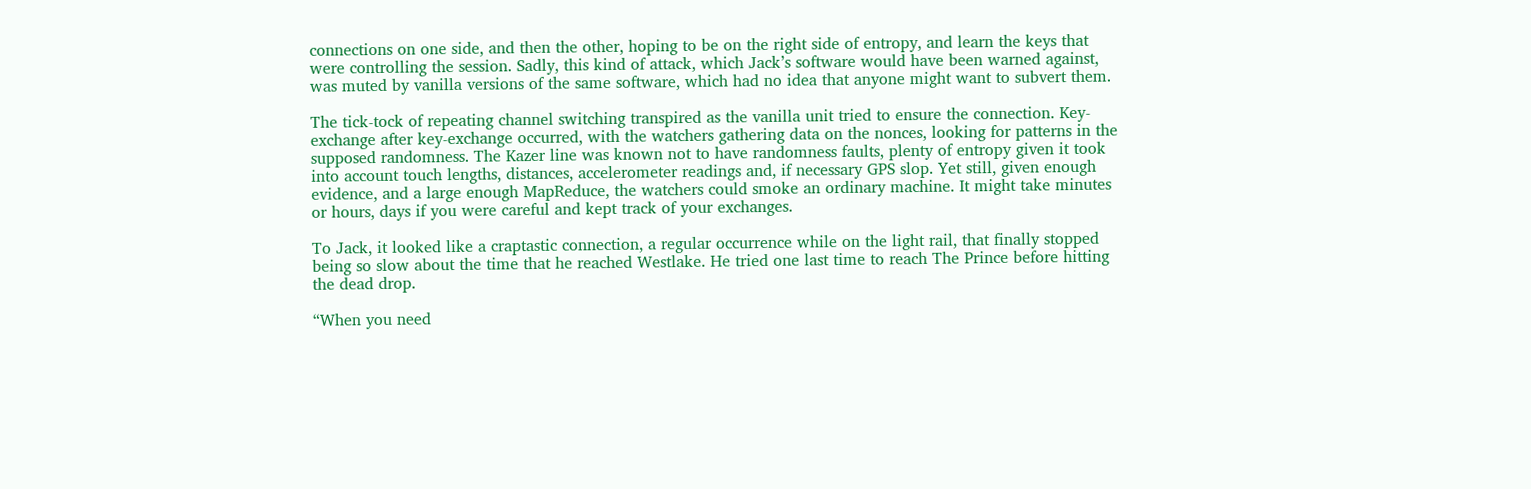connections on one side, and then the other, hoping to be on the right side of entropy, and learn the keys that were controlling the session. Sadly, this kind of attack, which Jack’s software would have been warned against, was muted by vanilla versions of the same software, which had no idea that anyone might want to subvert them.

The tick-tock of repeating channel switching transpired as the vanilla unit tried to ensure the connection. Key-exchange after key-exchange occurred, with the watchers gathering data on the nonces, looking for patterns in the supposed randomness. The Kazer line was known not to have randomness faults, plenty of entropy given it took into account touch lengths, distances, accelerometer readings and, if necessary GPS slop. Yet still, given enough evidence, and a large enough MapReduce, the watchers could smoke an ordinary machine. It might take minutes or hours, days if you were careful and kept track of your exchanges.

To Jack, it looked like a craptastic connection, a regular occurrence while on the light rail, that finally stopped being so slow about the time that he reached Westlake. He tried one last time to reach The Prince before hitting the dead drop.

“When you need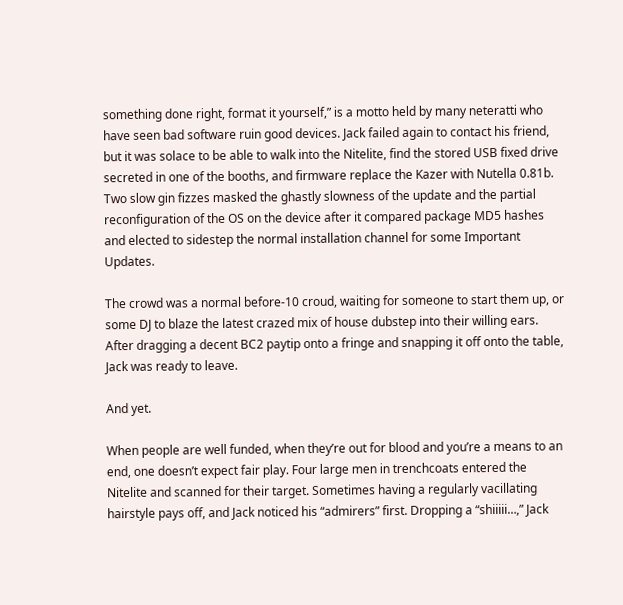something done right, format it yourself,” is a motto held by many neteratti who have seen bad software ruin good devices. Jack failed again to contact his friend, but it was solace to be able to walk into the Nitelite, find the stored USB fixed drive secreted in one of the booths, and firmware replace the Kazer with Nutella 0.81b. Two slow gin fizzes masked the ghastly slowness of the update and the partial reconfiguration of the OS on the device after it compared package MD5 hashes and elected to sidestep the normal installation channel for some Important Updates.

The crowd was a normal before-10 croud, waiting for someone to start them up, or some DJ to blaze the latest crazed mix of house dubstep into their willing ears. After dragging a decent BC2 paytip onto a fringe and snapping it off onto the table, Jack was ready to leave.

And yet.

When people are well funded, when they’re out for blood and you’re a means to an end, one doesn’t expect fair play. Four large men in trenchcoats entered the Nitelite and scanned for their target. Sometimes having a regularly vacillating hairstyle pays off, and Jack noticed his “admirers” first. Dropping a “shiiiii…,” Jack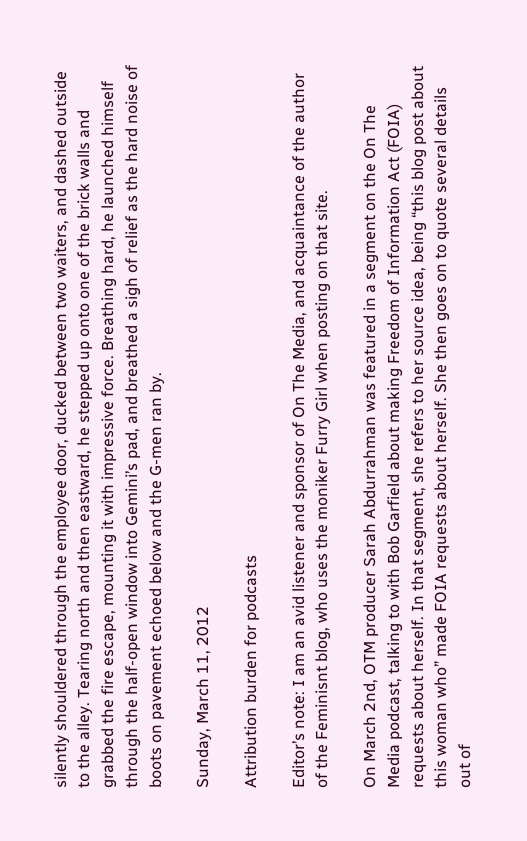silently shouldered through the employee door, ducked between two waiters, and dashed outside to the alley. Tearing north and then eastward, he stepped up onto one of the brick walls and grabbed the fire escape, mounting it with impressive force. Breathing hard, he launched himself through the half-open window into Gemini’s pad, and breathed a sigh of relief as the hard noise of boots on pavement echoed below and the G-men ran by.

Sunday, March 11, 2012

Attribution burden for podcasts

Editor’s note: I am an avid listener and sponsor of On The Media, and acquaintance of the author of the Feminisnt blog, who uses the moniker Furry Girl when posting on that site.

On March 2nd, OTM producer Sarah Abdurrahman was featured in a segment on the On The Media podcast, talking to with Bob Garfield about making Freedom of Information Act (FOIA) requests about herself. In that segment, she refers to her source idea, being “this blog post about this woman who” made FOIA requests about herself. She then goes on to quote several details out of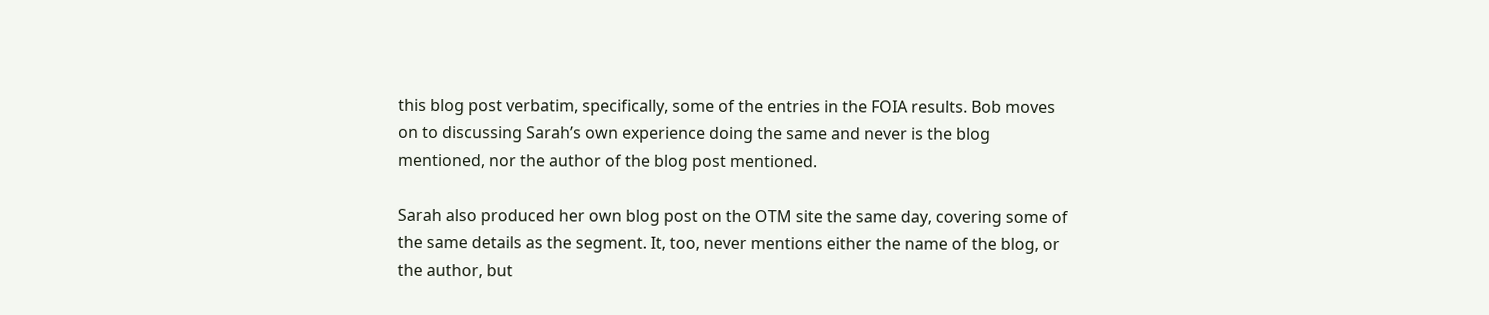this blog post verbatim, specifically, some of the entries in the FOIA results. Bob moves on to discussing Sarah’s own experience doing the same and never is the blog mentioned, nor the author of the blog post mentioned.

Sarah also produced her own blog post on the OTM site the same day, covering some of the same details as the segment. It, too, never mentions either the name of the blog, or the author, but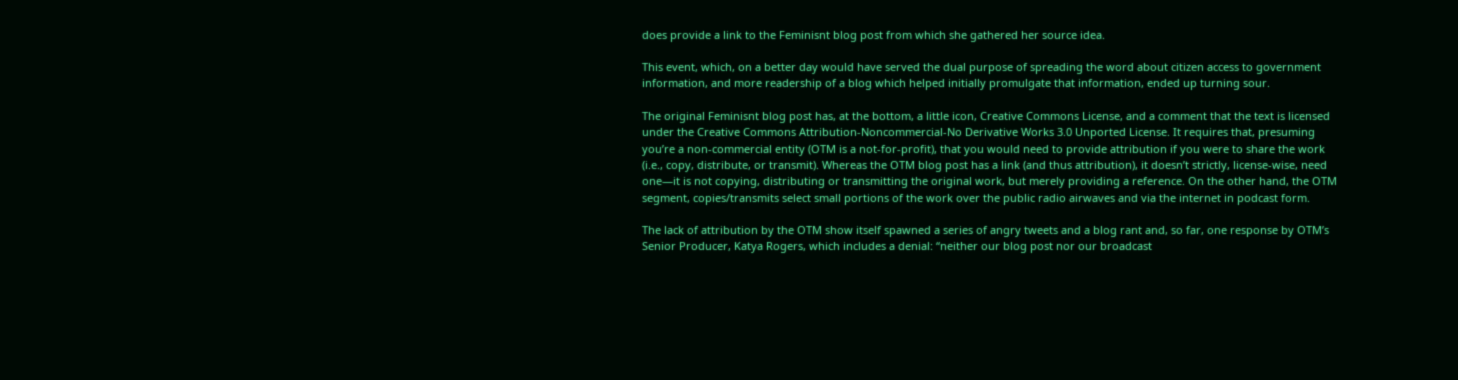does provide a link to the Feminisnt blog post from which she gathered her source idea.

This event, which, on a better day would have served the dual purpose of spreading the word about citizen access to government information, and more readership of a blog which helped initially promulgate that information, ended up turning sour.

The original Feminisnt blog post has, at the bottom, a little icon, Creative Commons License, and a comment that the text is licensed under the Creative Commons Attribution-Noncommercial-No Derivative Works 3.0 Unported License. It requires that, presuming you’re a non-commercial entity (OTM is a not-for-profit), that you would need to provide attribution if you were to share the work (i.e., copy, distribute, or transmit). Whereas the OTM blog post has a link (and thus attribution), it doesn’t strictly, license-wise, need one—it is not copying, distributing or transmitting the original work, but merely providing a reference. On the other hand, the OTM segment, copies/transmits select small portions of the work over the public radio airwaves and via the internet in podcast form.

The lack of attribution by the OTM show itself spawned a series of angry tweets and a blog rant and, so far, one response by OTM’s Senior Producer, Katya Rogers, which includes a denial: “neither our blog post nor our broadcast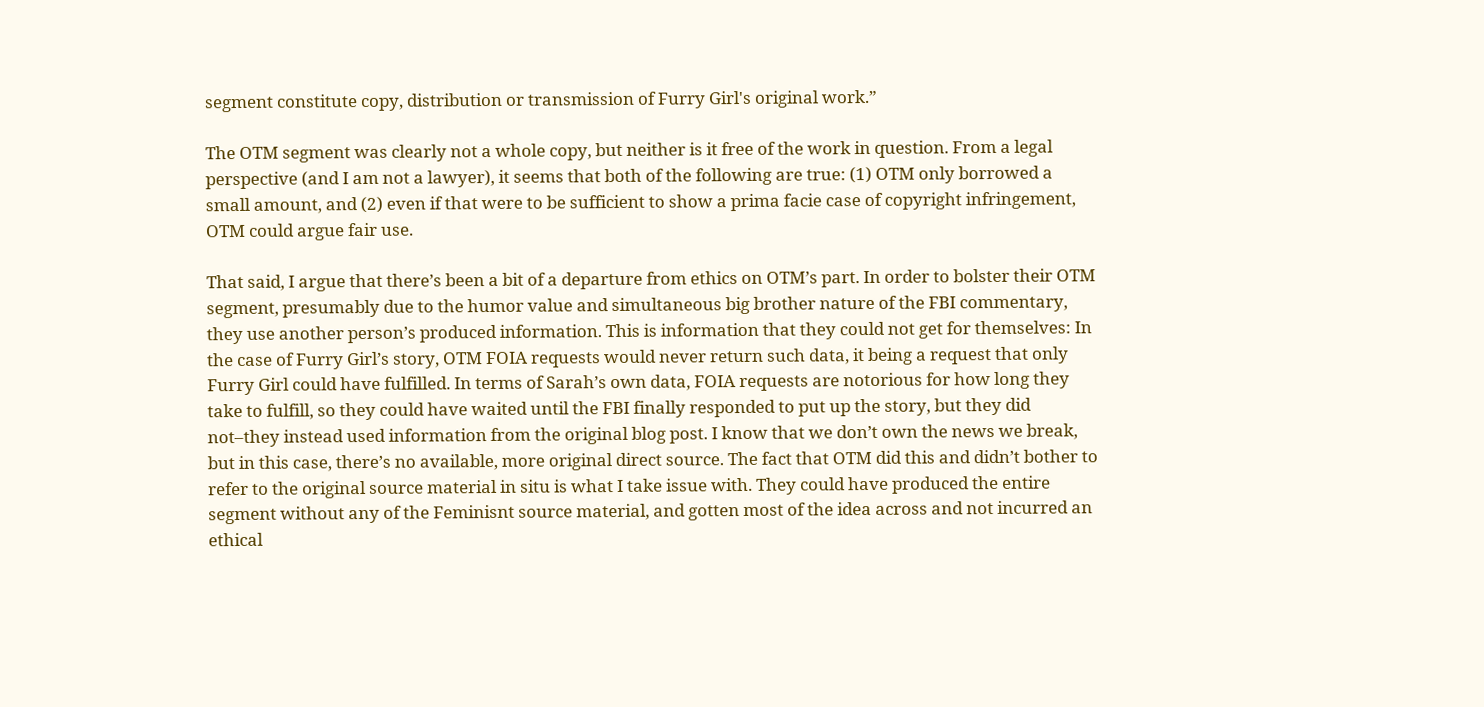segment constitute copy, distribution or transmission of Furry Girl's original work.”

The OTM segment was clearly not a whole copy, but neither is it free of the work in question. From a legal perspective (and I am not a lawyer), it seems that both of the following are true: (1) OTM only borrowed a small amount, and (2) even if that were to be sufficient to show a prima facie case of copyright infringement, OTM could argue fair use.

That said, I argue that there’s been a bit of a departure from ethics on OTM’s part. In order to bolster their OTM segment, presumably due to the humor value and simultaneous big brother nature of the FBI commentary, they use another person’s produced information. This is information that they could not get for themselves: In the case of Furry Girl’s story, OTM FOIA requests would never return such data, it being a request that only Furry Girl could have fulfilled. In terms of Sarah’s own data, FOIA requests are notorious for how long they take to fulfill, so they could have waited until the FBI finally responded to put up the story, but they did not–they instead used information from the original blog post. I know that we don’t own the news we break, but in this case, there’s no available, more original direct source. The fact that OTM did this and didn’t bother to refer to the original source material in situ is what I take issue with. They could have produced the entire segment without any of the Feminisnt source material, and gotten most of the idea across and not incurred an ethical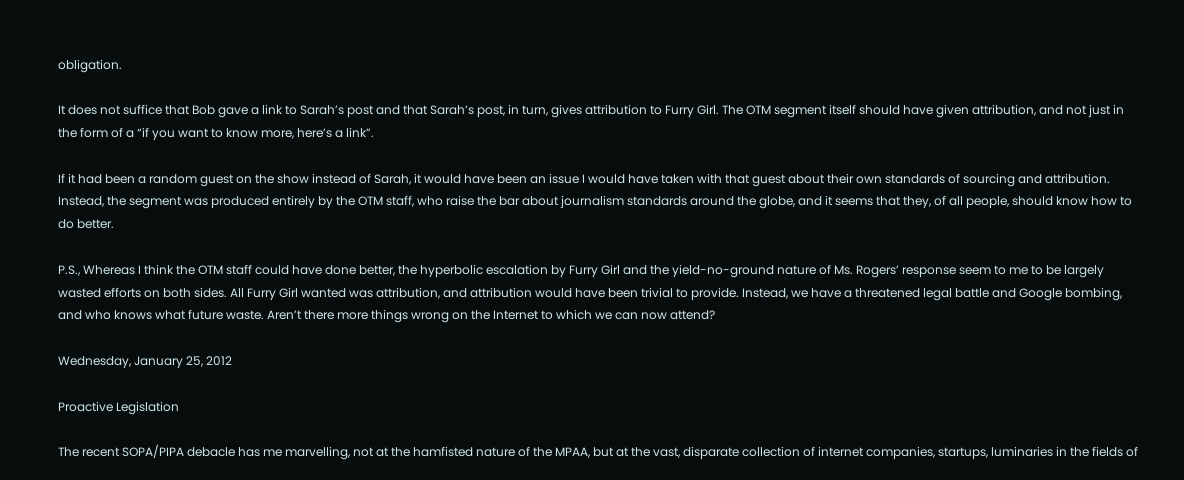obligation.

It does not suffice that Bob gave a link to Sarah’s post and that Sarah’s post, in turn, gives attribution to Furry Girl. The OTM segment itself should have given attribution, and not just in the form of a “if you want to know more, here’s a link”.

If it had been a random guest on the show instead of Sarah, it would have been an issue I would have taken with that guest about their own standards of sourcing and attribution. Instead, the segment was produced entirely by the OTM staff, who raise the bar about journalism standards around the globe, and it seems that they, of all people, should know how to do better.

P.S., Whereas I think the OTM staff could have done better, the hyperbolic escalation by Furry Girl and the yield-no-ground nature of Ms. Rogers’ response seem to me to be largely wasted efforts on both sides. All Furry Girl wanted was attribution, and attribution would have been trivial to provide. Instead, we have a threatened legal battle and Google bombing, and who knows what future waste. Aren’t there more things wrong on the Internet to which we can now attend?

Wednesday, January 25, 2012

Proactive Legislation

The recent SOPA/PIPA debacle has me marvelling, not at the hamfisted nature of the MPAA, but at the vast, disparate collection of internet companies, startups, luminaries in the fields of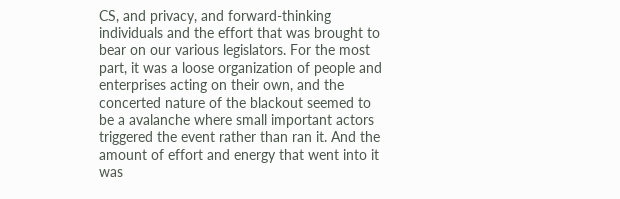CS, and privacy, and forward-thinking individuals and the effort that was brought to bear on our various legislators. For the most part, it was a loose organization of people and enterprises acting on their own, and the concerted nature of the blackout seemed to be a avalanche where small important actors triggered the event rather than ran it. And the amount of effort and energy that went into it was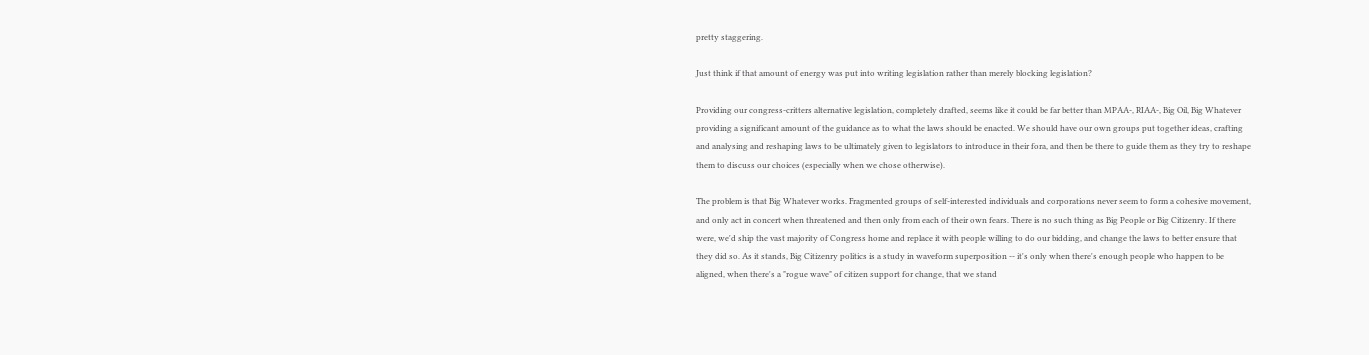pretty staggering.

Just think if that amount of energy was put into writing legislation rather than merely blocking legislation?

Providing our congress-critters alternative legislation, completely drafted, seems like it could be far better than MPAA-, RIAA-, Big Oil, Big Whatever providing a significant amount of the guidance as to what the laws should be enacted. We should have our own groups put together ideas, crafting and analysing and reshaping laws to be ultimately given to legislators to introduce in their fora, and then be there to guide them as they try to reshape them to discuss our choices (especially when we chose otherwise).

The problem is that Big Whatever works. Fragmented groups of self-interested individuals and corporations never seem to form a cohesive movement, and only act in concert when threatened and then only from each of their own fears. There is no such thing as Big People or Big Citizenry. If there were, we'd ship the vast majority of Congress home and replace it with people willing to do our bidding, and change the laws to better ensure that they did so. As it stands, Big Citizenry politics is a study in waveform superposition -- it's only when there's enough people who happen to be aligned, when there's a "rogue wave" of citizen support for change, that we stand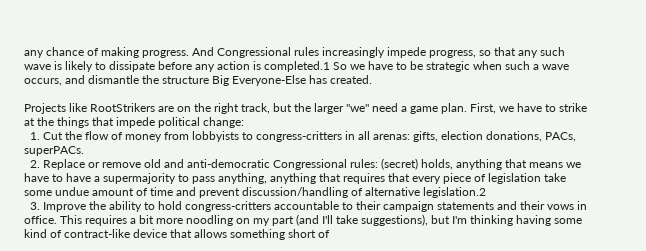any chance of making progress. And Congressional rules increasingly impede progress, so that any such wave is likely to dissipate before any action is completed.1 So we have to be strategic when such a wave occurs, and dismantle the structure Big Everyone-Else has created.

Projects like RootStrikers are on the right track, but the larger "we" need a game plan. First, we have to strike at the things that impede political change:
  1. Cut the flow of money from lobbyists to congress-critters in all arenas: gifts, election donations, PACs, superPACs.
  2. Replace or remove old and anti-democratic Congressional rules: (secret) holds, anything that means we have to have a supermajority to pass anything, anything that requires that every piece of legislation take some undue amount of time and prevent discussion/handling of alternative legislation.2
  3. Improve the ability to hold congress-critters accountable to their campaign statements and their vows in office. This requires a bit more noodling on my part (and I'll take suggestions), but I'm thinking having some kind of contract-like device that allows something short of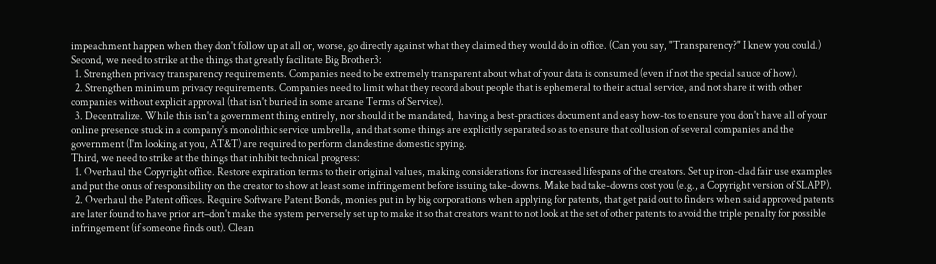impeachment happen when they don't follow up at all or, worse, go directly against what they claimed they would do in office. (Can you say, "Transparency?" I knew you could.)
Second, we need to strike at the things that greatly facilitate Big Brother3:
  1. Strengthen privacy transparency requirements. Companies need to be extremely transparent about what of your data is consumed (even if not the special sauce of how).
  2. Strengthen minimum privacy requirements. Companies need to limit what they record about people that is ephemeral to their actual service, and not share it with other companies without explicit approval (that isn't buried in some arcane Terms of Service).
  3. Decentralize. While this isn't a government thing entirely, nor should it be mandated,  having a best-practices document and easy how-tos to ensure you don't have all of your online presence stuck in a company's monolithic service umbrella, and that some things are explicitly separated so as to ensure that collusion of several companies and the government (I'm looking at you, AT&T) are required to perform clandestine domestic spying.
Third, we need to strike at the things that inhibit technical progress:
  1. Overhaul the Copyright office. Restore expiration terms to their original values, making considerations for increased lifespans of the creators. Set up iron-clad fair use examples and put the onus of responsibility on the creator to show at least some infringement before issuing take-downs. Make bad take-downs cost you (e.g., a Copyright version of SLAPP).
  2. Overhaul the Patent offices. Require Software Patent Bonds, monies put in by big corporations when applying for patents, that get paid out to finders when said approved patents are later found to have prior art–don't make the system perversely set up to make it so that creators want to not look at the set of other patents to avoid the triple penalty for possible infringement (if someone finds out). Clean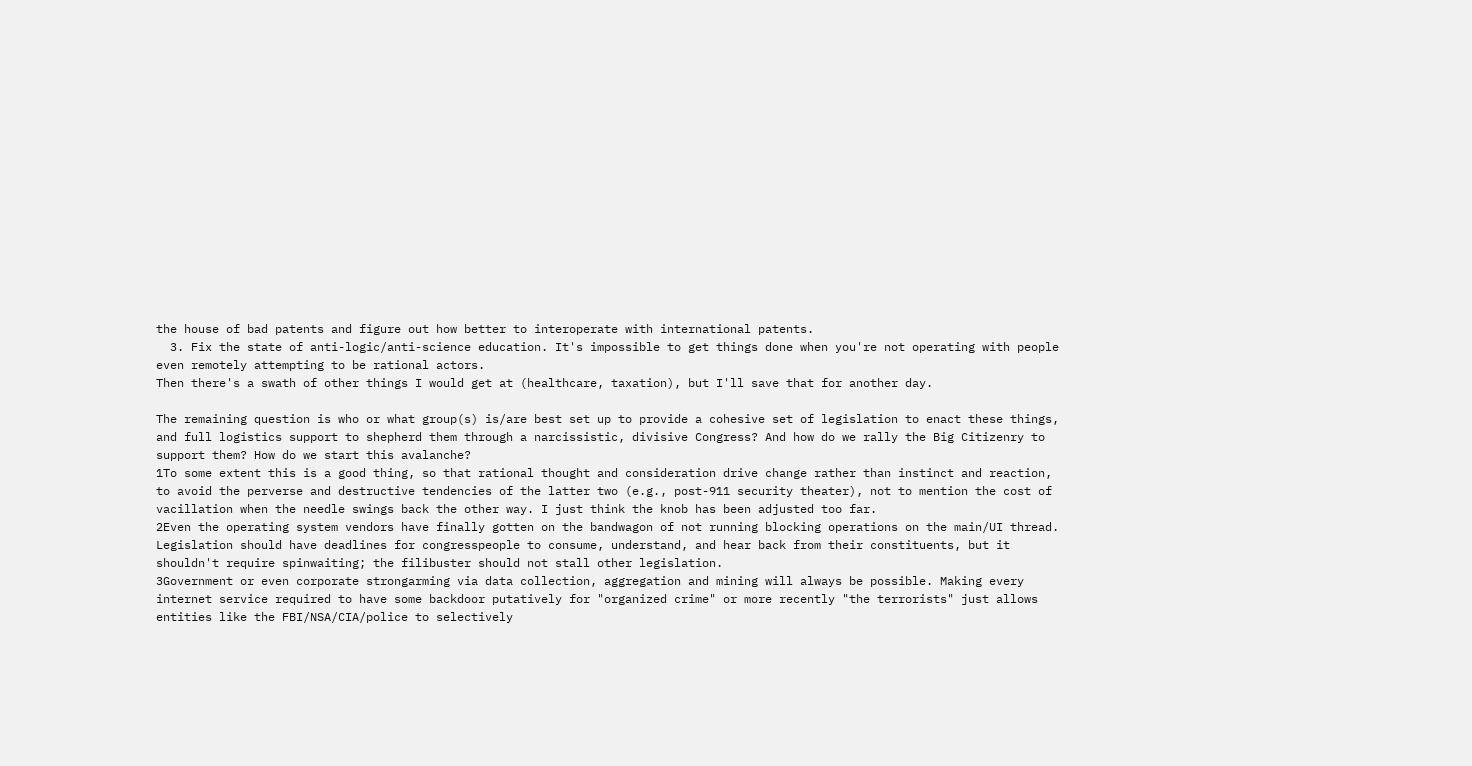the house of bad patents and figure out how better to interoperate with international patents.
  3. Fix the state of anti-logic/anti-science education. It's impossible to get things done when you're not operating with people even remotely attempting to be rational actors.
Then there's a swath of other things I would get at (healthcare, taxation), but I'll save that for another day.

The remaining question is who or what group(s) is/are best set up to provide a cohesive set of legislation to enact these things, and full logistics support to shepherd them through a narcissistic, divisive Congress? And how do we rally the Big Citizenry to support them? How do we start this avalanche?
1To some extent this is a good thing, so that rational thought and consideration drive change rather than instinct and reaction, to avoid the perverse and destructive tendencies of the latter two (e.g., post-911 security theater), not to mention the cost of vacillation when the needle swings back the other way. I just think the knob has been adjusted too far.
2Even the operating system vendors have finally gotten on the bandwagon of not running blocking operations on the main/UI thread. Legislation should have deadlines for congresspeople to consume, understand, and hear back from their constituents, but it shouldn't require spinwaiting; the filibuster should not stall other legislation.
3Government or even corporate strongarming via data collection, aggregation and mining will always be possible. Making every internet service required to have some backdoor putatively for "organized crime" or more recently "the terrorists" just allows entities like the FBI/NSA/CIA/police to selectively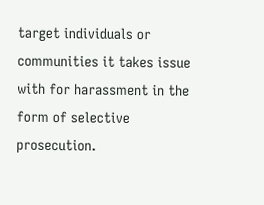target individuals or communities it takes issue with for harassment in the form of selective prosecution.